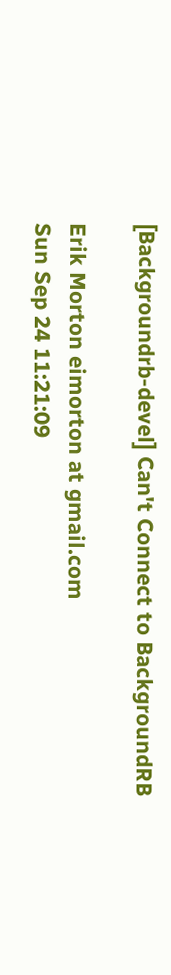[Backgroundrb-devel] Can't Connect to BackgroundRB

Erik Morton eimorton at gmail.com
Sun Sep 24 11:21:09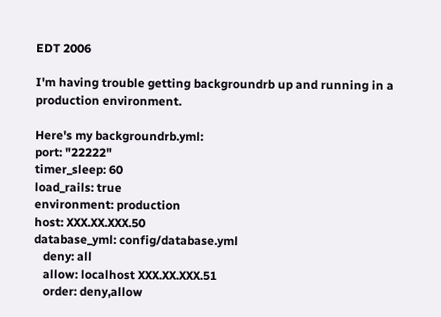EDT 2006

I'm having trouble getting backgroundrb up and running in a
production environment.

Here's my backgroundrb.yml:
port: "22222"
timer_sleep: 60
load_rails: true
environment: production
host: XXX.XX.XXX.50
database_yml: config/database.yml
   deny: all
   allow: localhost XXX.XX.XXX.51
   order: deny,allow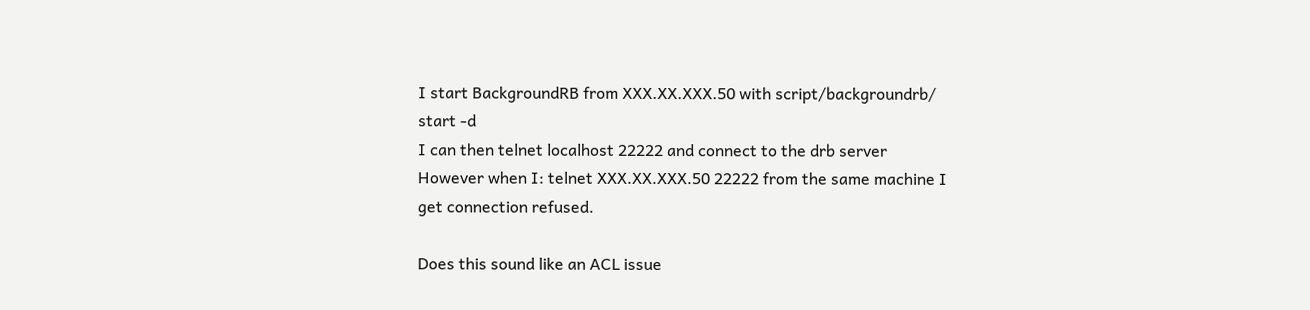I start BackgroundRB from XXX.XX.XXX.50 with script/backgroundrb/
start -d
I can then telnet localhost 22222 and connect to the drb server
However when I: telnet XXX.XX.XXX.50 22222 from the same machine I
get connection refused.

Does this sound like an ACL issue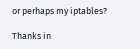or perhaps my iptables?

Thanks in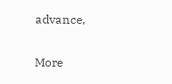advance,

More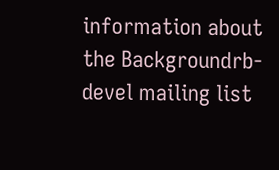information about the Backgroundrb-devel mailing list